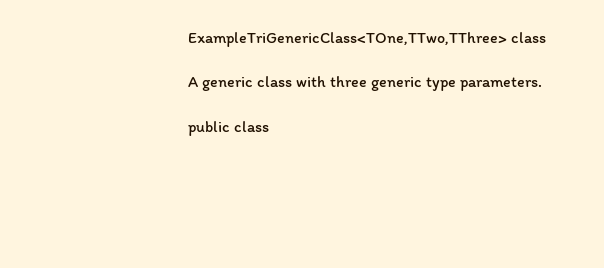ExampleTriGenericClass<TOne,TTwo,TThree> class

A generic class with three generic type parameters.

public class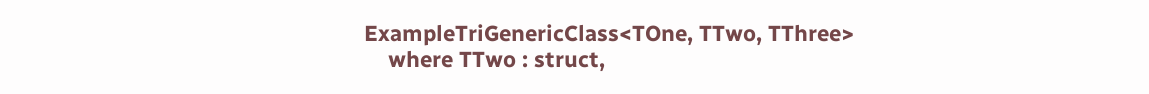ExampleTriGenericClass<TOne, TTwo, TThree>
    where TTwo : struct,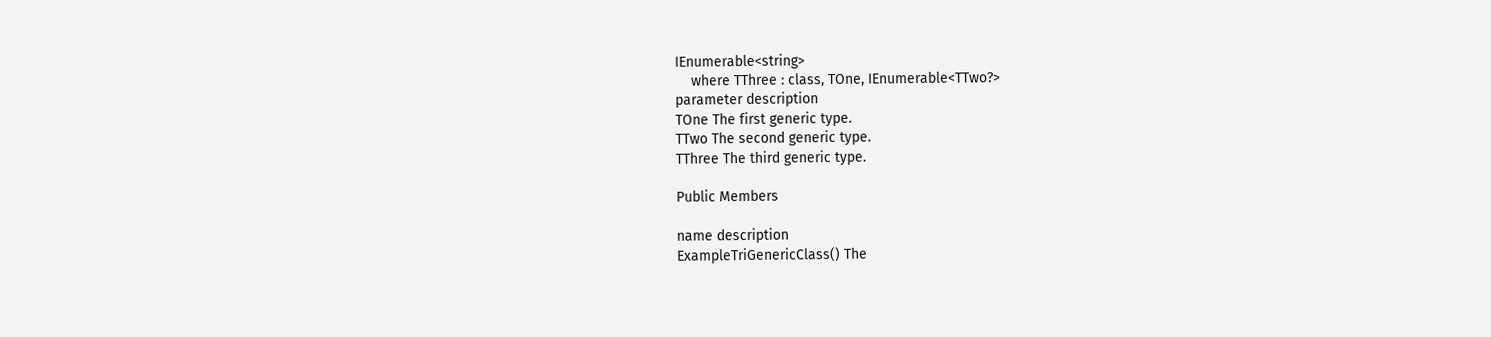IEnumerable<string>
    where TThree : class, TOne, IEnumerable<TTwo?>
parameter description
TOne The first generic type.
TTwo The second generic type.
TThree The third generic type.

Public Members

name description
ExampleTriGenericClass() The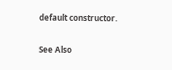default constructor.

See Also